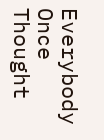Everybody Once Thought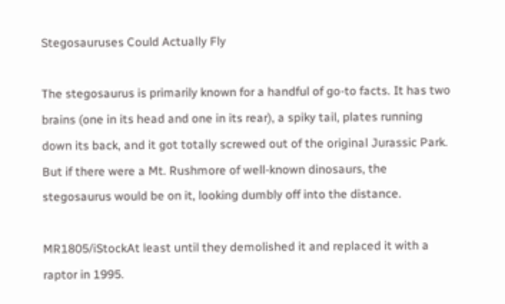Stegosauruses Could Actually Fly

The stegosaurus is primarily known for a handful of go-to facts. It has two brains (one in its head and one in its rear), a spiky tail, plates running down its back, and it got totally screwed out of the original Jurassic Park. But if there were a Mt. Rushmore of well-known dinosaurs, the stegosaurus would be on it, looking dumbly off into the distance.

MR1805/iStockAt least until they demolished it and replaced it with a raptor in 1995.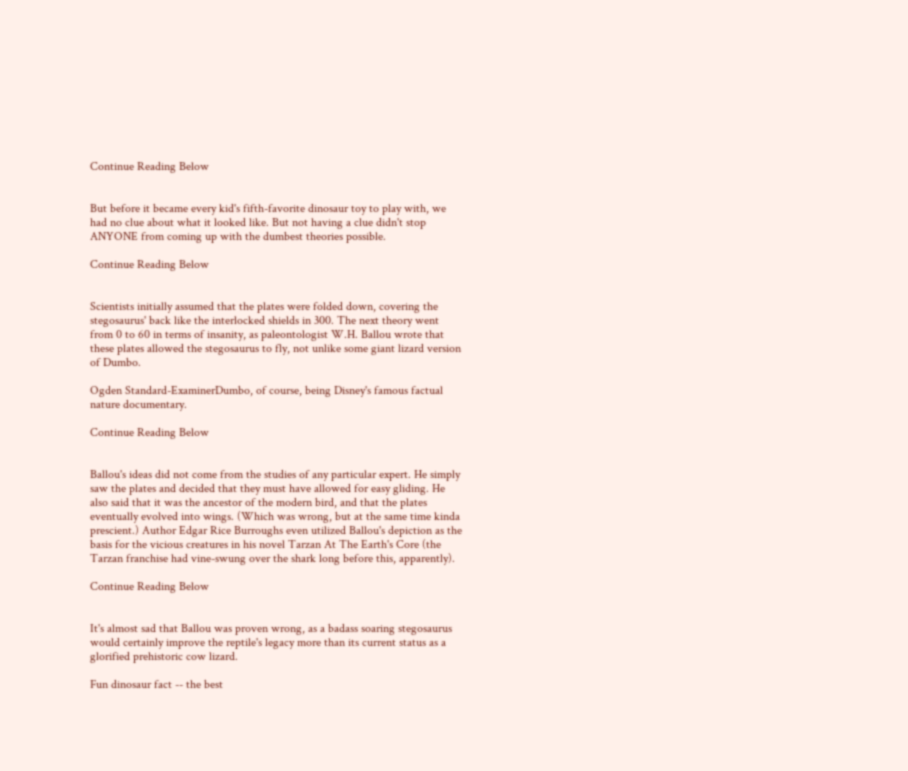Continue Reading Below


But before it became every kid's fifth-favorite dinosaur toy to play with, we had no clue about what it looked like. But not having a clue didn't stop ANYONE from coming up with the dumbest theories possible.

Continue Reading Below


Scientists initially assumed that the plates were folded down, covering the stegosaurus' back like the interlocked shields in 300. The next theory went from 0 to 60 in terms of insanity, as paleontologist W.H. Ballou wrote that these plates allowed the stegosaurus to fly, not unlike some giant lizard version of Dumbo.

Ogden Standard-ExaminerDumbo, of course, being Disney's famous factual nature documentary.

Continue Reading Below


Ballou's ideas did not come from the studies of any particular expert. He simply saw the plates and decided that they must have allowed for easy gliding. He also said that it was the ancestor of the modern bird, and that the plates eventually evolved into wings. (Which was wrong, but at the same time kinda prescient.) Author Edgar Rice Burroughs even utilized Ballou's depiction as the basis for the vicious creatures in his novel Tarzan At The Earth's Core (the Tarzan franchise had vine-swung over the shark long before this, apparently).

Continue Reading Below


It's almost sad that Ballou was proven wrong, as a badass soaring stegosaurus would certainly improve the reptile's legacy more than its current status as a glorified prehistoric cow lizard.

Fun dinosaur fact -- the best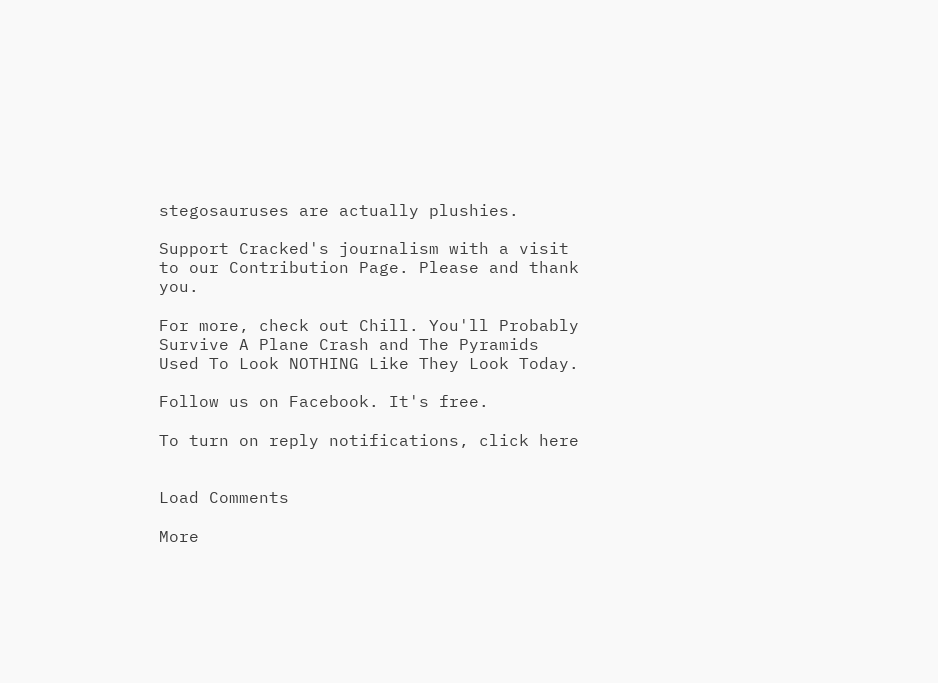stegosauruses are actually plushies.

Support Cracked's journalism with a visit to our Contribution Page. Please and thank you.

For more, check out Chill. You'll Probably Survive A Plane Crash and The Pyramids Used To Look NOTHING Like They Look Today.

Follow us on Facebook. It's free.

To turn on reply notifications, click here


Load Comments

More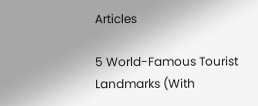Articles

5 World-Famous Tourist Landmarks (With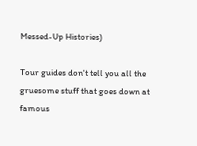Messed-Up Histories)

Tour guides don't tell you all the gruesome stuff that goes down at famous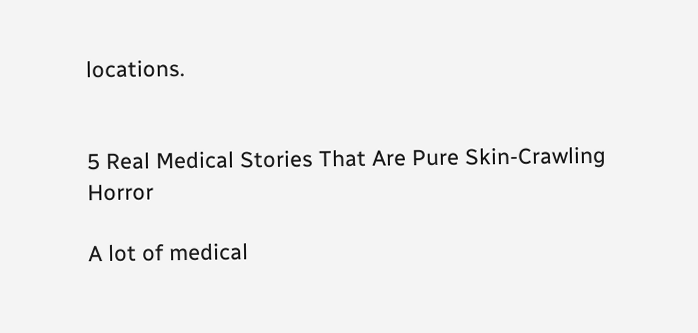locations.


5 Real Medical Stories That Are Pure Skin-Crawling Horror

A lot of medical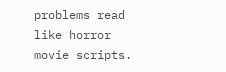problems read like horror movie scripts.